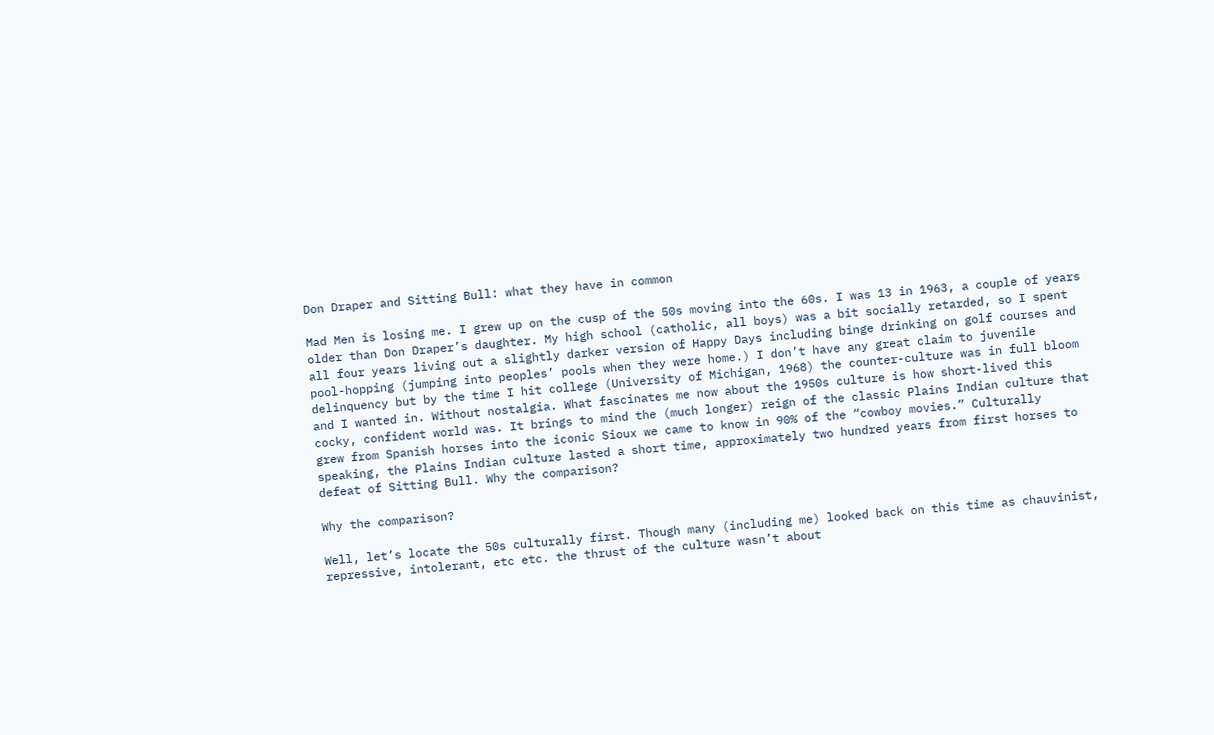Don Draper and Sitting Bull: what they have in common

Mad Men is losing me. I grew up on the cusp of the 50s moving into the 60s. I was 13 in 1963, a couple of years older than Don Draper’s daughter. My high school (catholic, all boys) was a bit socially retarded, so I spent all four years living out a slightly darker version of Happy Days including binge drinking on golf courses and pool-hopping (jumping into peoples’ pools when they were home.) I don’t have any great claim to juvenile delinquency but by the time I hit college (University of Michigan, 1968) the counter-culture was in full bloom and I wanted in. Without nostalgia. What fascinates me now about the 1950s culture is how short-lived this cocky, confident world was. It brings to mind the (much longer) reign of the classic Plains Indian culture that grew from Spanish horses into the iconic Sioux we came to know in 90% of the “cowboy movies.” Culturally speaking, the Plains Indian culture lasted a short time, approximately two hundred years from first horses to defeat of Sitting Bull. Why the comparison?

Why the comparison?

Well, let’s locate the 50s culturally first. Though many (including me) looked back on this time as chauvinist, repressive, intolerant, etc etc. the thrust of the culture wasn’t about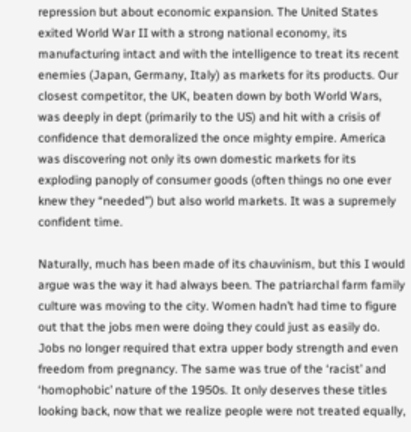repression but about economic expansion. The United States exited World War II with a strong national economy, its manufacturing intact and with the intelligence to treat its recent enemies (Japan, Germany, Italy) as markets for its products. Our closest competitor, the UK, beaten down by both World Wars, was deeply in dept (primarily to the US) and hit with a crisis of confidence that demoralized the once mighty empire. America was discovering not only its own domestic markets for its exploding panoply of consumer goods (often things no one ever knew they “needed”) but also world markets. It was a supremely confident time.

Naturally, much has been made of its chauvinism, but this I would argue was the way it had always been. The patriarchal farm family culture was moving to the city. Women hadn’t had time to figure out that the jobs men were doing they could just as easily do. Jobs no longer required that extra upper body strength and even freedom from pregnancy. The same was true of the ‘racist’ and ‘homophobic’ nature of the 1950s. It only deserves these titles looking back, now that we realize people were not treated equally,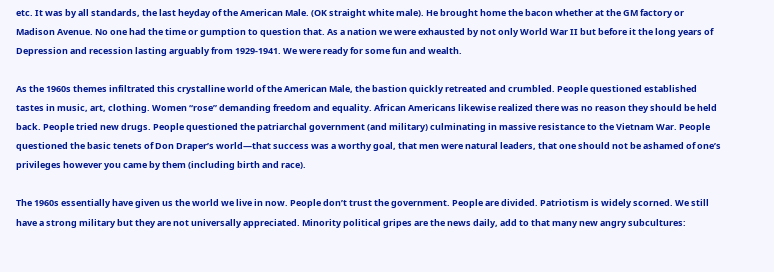etc. It was by all standards, the last heyday of the American Male. (OK straight white male). He brought home the bacon whether at the GM factory or Madison Avenue. No one had the time or gumption to question that. As a nation we were exhausted by not only World War II but before it the long years of Depression and recession lasting arguably from 1929-1941. We were ready for some fun and wealth.

As the 1960s themes infiltrated this crystalline world of the American Male, the bastion quickly retreated and crumbled. People questioned established tastes in music, art, clothing. Women “rose” demanding freedom and equality. African Americans likewise realized there was no reason they should be held back. People tried new drugs. People questioned the patriarchal government (and military) culminating in massive resistance to the Vietnam War. People questioned the basic tenets of Don Draper’s world—that success was a worthy goal, that men were natural leaders, that one should not be ashamed of one’s privileges however you came by them (including birth and race).

The 1960s essentially have given us the world we live in now. People don’t trust the government. People are divided. Patriotism is widely scorned. We still have a strong military but they are not universally appreciated. Minority political gripes are the news daily, add to that many new angry subcultures: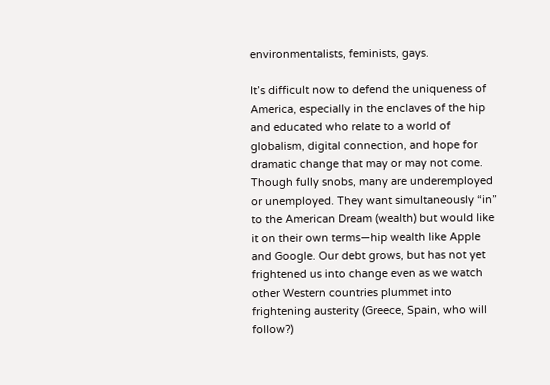environmentalists, feminists, gays.

It’s difficult now to defend the uniqueness of America, especially in the enclaves of the hip and educated who relate to a world of globalism, digital connection, and hope for dramatic change that may or may not come. Though fully snobs, many are underemployed or unemployed. They want simultaneously “in” to the American Dream (wealth) but would like it on their own terms—hip wealth like Apple and Google. Our debt grows, but has not yet frightened us into change even as we watch other Western countries plummet into frightening austerity (Greece, Spain, who will follow?)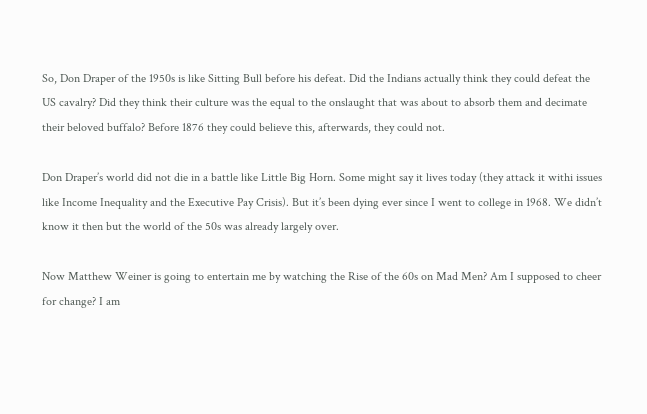So, Don Draper of the 1950s is like Sitting Bull before his defeat. Did the Indians actually think they could defeat the US cavalry? Did they think their culture was the equal to the onslaught that was about to absorb them and decimate their beloved buffalo? Before 1876 they could believe this, afterwards, they could not.

Don Draper’s world did not die in a battle like Little Big Horn. Some might say it lives today (they attack it withi issues like Income Inequality and the Executive Pay Crisis). But it’s been dying ever since I went to college in 1968. We didn’t know it then but the world of the 50s was already largely over.

Now Matthew Weiner is going to entertain me by watching the Rise of the 60s on Mad Men? Am I supposed to cheer for change? I am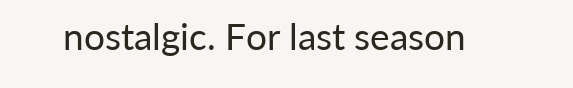nostalgic. For last season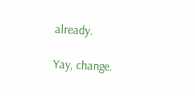already.

Yay, change.